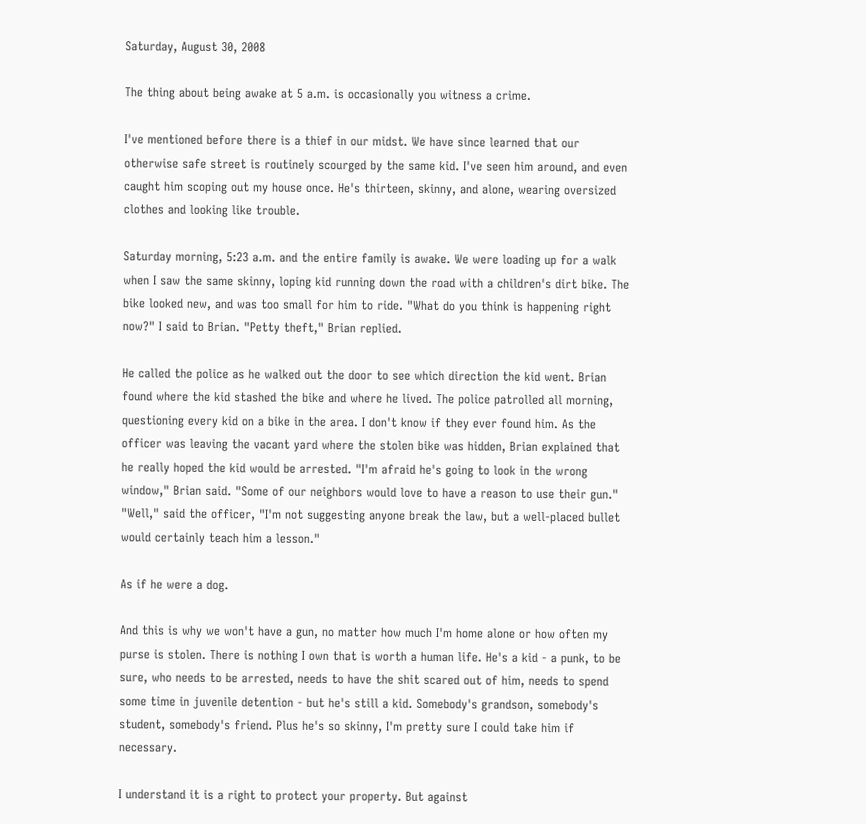Saturday, August 30, 2008

The thing about being awake at 5 a.m. is occasionally you witness a crime.

I've mentioned before there is a thief in our midst. We have since learned that our otherwise safe street is routinely scourged by the same kid. I've seen him around, and even caught him scoping out my house once. He's thirteen, skinny, and alone, wearing oversized clothes and looking like trouble.

Saturday morning, 5:23 a.m. and the entire family is awake. We were loading up for a walk when I saw the same skinny, loping kid running down the road with a children's dirt bike. The bike looked new, and was too small for him to ride. "What do you think is happening right now?" I said to Brian. "Petty theft," Brian replied.

He called the police as he walked out the door to see which direction the kid went. Brian found where the kid stashed the bike and where he lived. The police patrolled all morning, questioning every kid on a bike in the area. I don't know if they ever found him. As the officer was leaving the vacant yard where the stolen bike was hidden, Brian explained that he really hoped the kid would be arrested. "I'm afraid he's going to look in the wrong window," Brian said. "Some of our neighbors would love to have a reason to use their gun." "Well," said the officer, "I'm not suggesting anyone break the law, but a well-placed bullet would certainly teach him a lesson."

As if he were a dog.

And this is why we won't have a gun, no matter how much I'm home alone or how often my purse is stolen. There is nothing I own that is worth a human life. He's a kid - a punk, to be sure, who needs to be arrested, needs to have the shit scared out of him, needs to spend some time in juvenile detention - but he's still a kid. Somebody's grandson, somebody's student, somebody's friend. Plus he's so skinny, I'm pretty sure I could take him if necessary.

I understand it is a right to protect your property. But against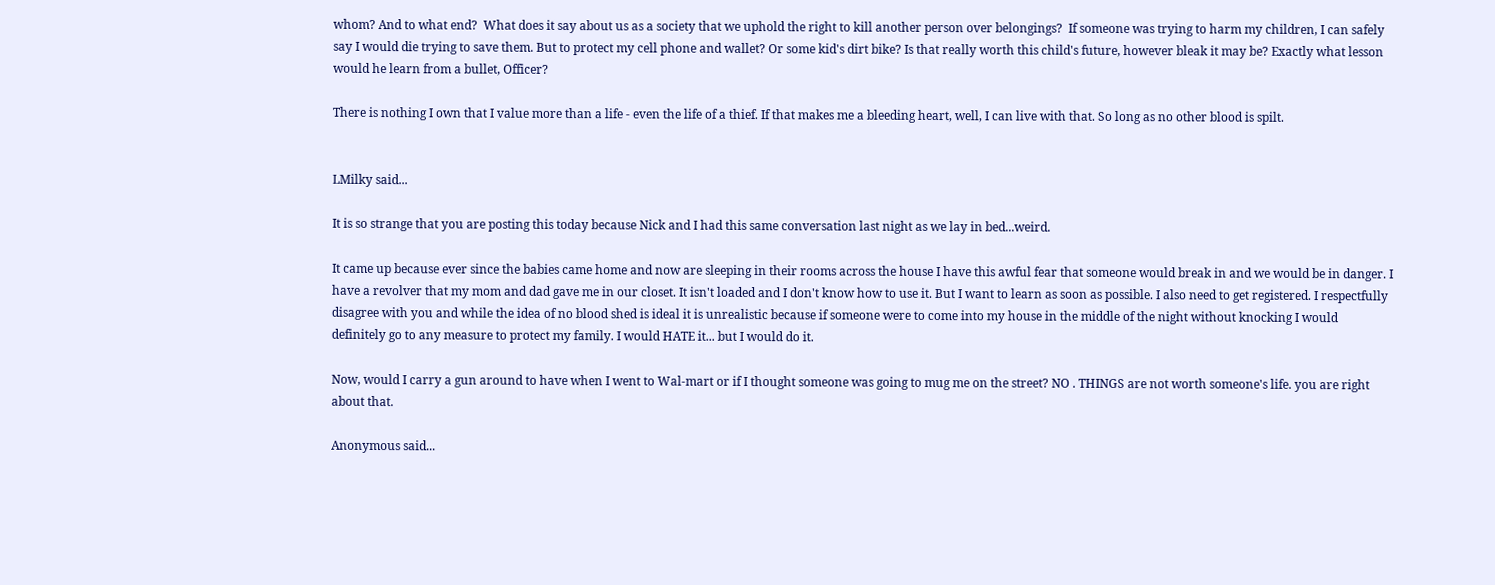whom? And to what end?  What does it say about us as a society that we uphold the right to kill another person over belongings?  If someone was trying to harm my children, I can safely say I would die trying to save them. But to protect my cell phone and wallet? Or some kid's dirt bike? Is that really worth this child's future, however bleak it may be? Exactly what lesson would he learn from a bullet, Officer?

There is nothing I own that I value more than a life - even the life of a thief. If that makes me a bleeding heart, well, I can live with that. So long as no other blood is spilt.


LMilky said...

It is so strange that you are posting this today because Nick and I had this same conversation last night as we lay in bed...weird.

It came up because ever since the babies came home and now are sleeping in their rooms across the house I have this awful fear that someone would break in and we would be in danger. I have a revolver that my mom and dad gave me in our closet. It isn't loaded and I don't know how to use it. But I want to learn as soon as possible. I also need to get registered. I respectfully disagree with you and while the idea of no blood shed is ideal it is unrealistic because if someone were to come into my house in the middle of the night without knocking I would definitely go to any measure to protect my family. I would HATE it... but I would do it.

Now, would I carry a gun around to have when I went to Wal-mart or if I thought someone was going to mug me on the street? NO . THINGS are not worth someone's life. you are right about that.

Anonymous said...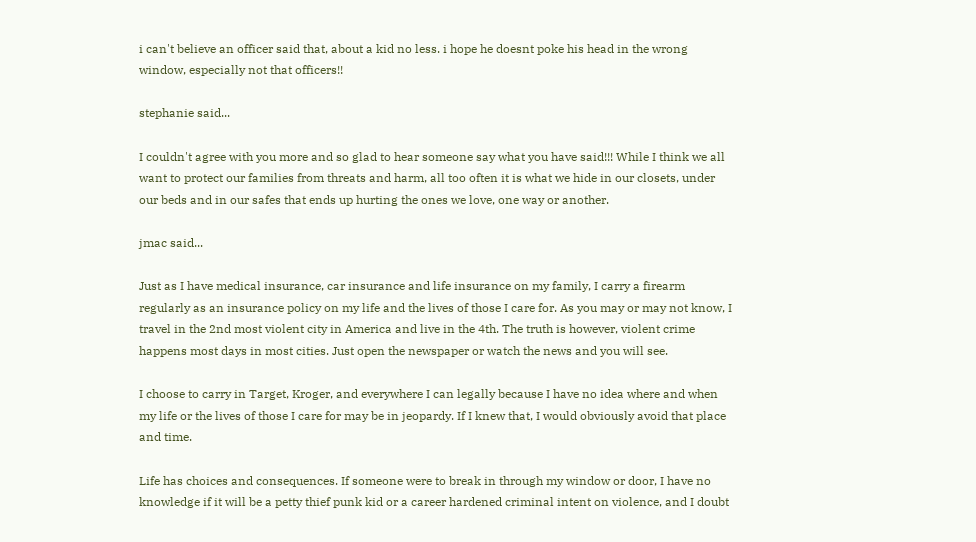i can't believe an officer said that, about a kid no less. i hope he doesnt poke his head in the wrong window, especially not that officers!!

stephanie said...

I couldn't agree with you more and so glad to hear someone say what you have said!!! While I think we all want to protect our families from threats and harm, all too often it is what we hide in our closets, under our beds and in our safes that ends up hurting the ones we love, one way or another.

jmac said...

Just as I have medical insurance, car insurance and life insurance on my family, I carry a firearm regularly as an insurance policy on my life and the lives of those I care for. As you may or may not know, I travel in the 2nd most violent city in America and live in the 4th. The truth is however, violent crime happens most days in most cities. Just open the newspaper or watch the news and you will see.

I choose to carry in Target, Kroger, and everywhere I can legally because I have no idea where and when my life or the lives of those I care for may be in jeopardy. If I knew that, I would obviously avoid that place and time.

Life has choices and consequences. If someone were to break in through my window or door, I have no knowledge if it will be a petty thief punk kid or a career hardened criminal intent on violence, and I doubt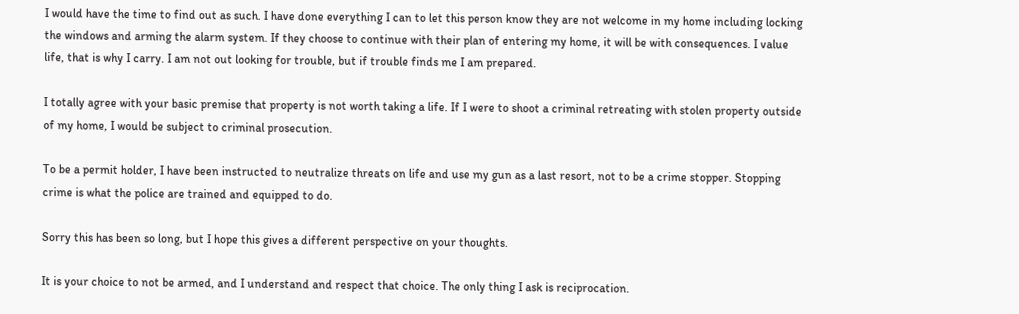I would have the time to find out as such. I have done everything I can to let this person know they are not welcome in my home including locking the windows and arming the alarm system. If they choose to continue with their plan of entering my home, it will be with consequences. I value life, that is why I carry. I am not out looking for trouble, but if trouble finds me I am prepared.

I totally agree with your basic premise that property is not worth taking a life. If I were to shoot a criminal retreating with stolen property outside of my home, I would be subject to criminal prosecution.

To be a permit holder, I have been instructed to neutralize threats on life and use my gun as a last resort, not to be a crime stopper. Stopping crime is what the police are trained and equipped to do.

Sorry this has been so long, but I hope this gives a different perspective on your thoughts.

It is your choice to not be armed, and I understand and respect that choice. The only thing I ask is reciprocation.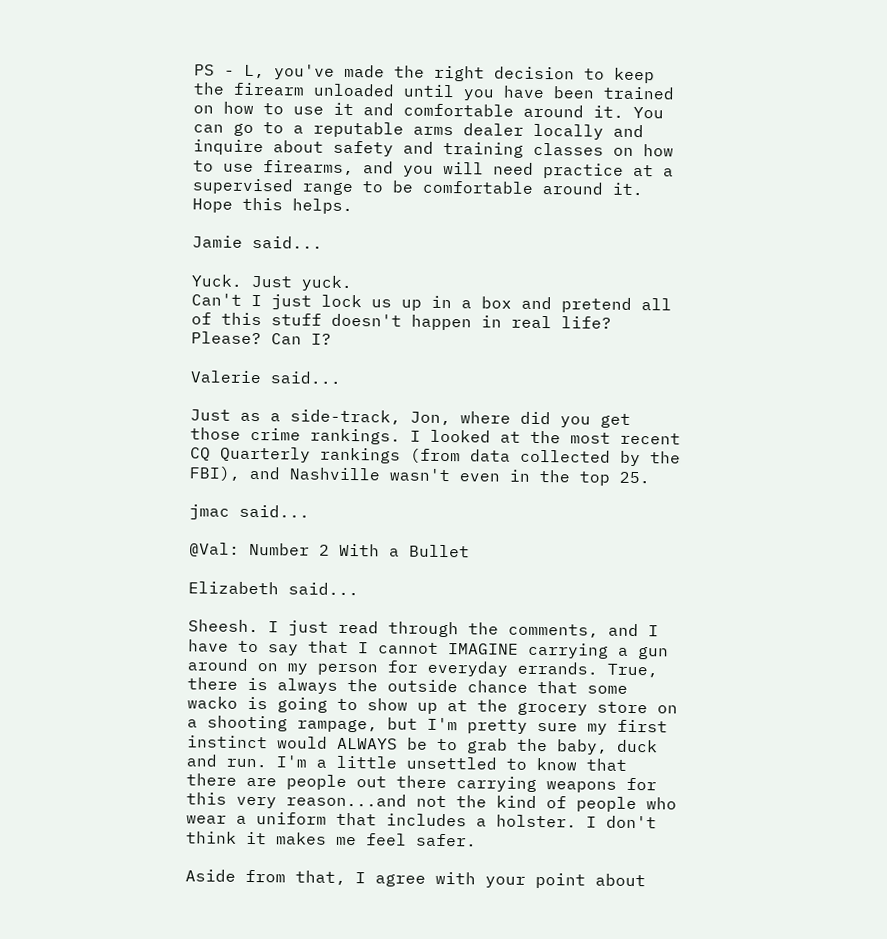PS - L, you've made the right decision to keep the firearm unloaded until you have been trained on how to use it and comfortable around it. You can go to a reputable arms dealer locally and inquire about safety and training classes on how to use firearms, and you will need practice at a supervised range to be comfortable around it. Hope this helps.

Jamie said...

Yuck. Just yuck.
Can't I just lock us up in a box and pretend all of this stuff doesn't happen in real life? Please? Can I?

Valerie said...

Just as a side-track, Jon, where did you get those crime rankings. I looked at the most recent CQ Quarterly rankings (from data collected by the FBI), and Nashville wasn't even in the top 25.

jmac said...

@Val: Number 2 With a Bullet

Elizabeth said...

Sheesh. I just read through the comments, and I have to say that I cannot IMAGINE carrying a gun around on my person for everyday errands. True, there is always the outside chance that some wacko is going to show up at the grocery store on a shooting rampage, but I'm pretty sure my first instinct would ALWAYS be to grab the baby, duck and run. I'm a little unsettled to know that there are people out there carrying weapons for this very reason...and not the kind of people who wear a uniform that includes a holster. I don't think it makes me feel safer.

Aside from that, I agree with your point about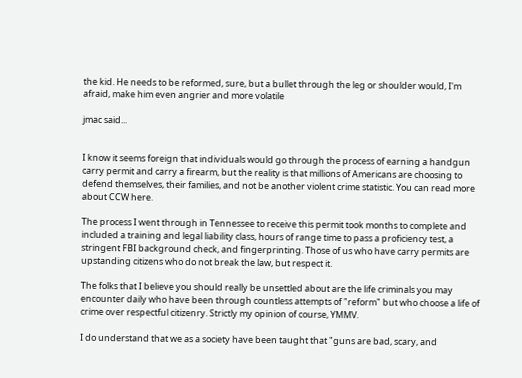the kid. He needs to be reformed, sure, but a bullet through the leg or shoulder would, I'm afraid, make him even angrier and more volatile

jmac said...


I know it seems foreign that individuals would go through the process of earning a handgun carry permit and carry a firearm, but the reality is that millions of Americans are choosing to defend themselves, their families, and not be another violent crime statistic. You can read more about CCW here.

The process I went through in Tennessee to receive this permit took months to complete and included a training and legal liability class, hours of range time to pass a proficiency test, a stringent FBI background check, and fingerprinting. Those of us who have carry permits are upstanding citizens who do not break the law, but respect it.

The folks that I believe you should really be unsettled about are the life criminals you may encounter daily who have been through countless attempts of "reform" but who choose a life of crime over respectful citizenry. Strictly my opinion of course, YMMV.

I do understand that we as a society have been taught that "guns are bad, scary, and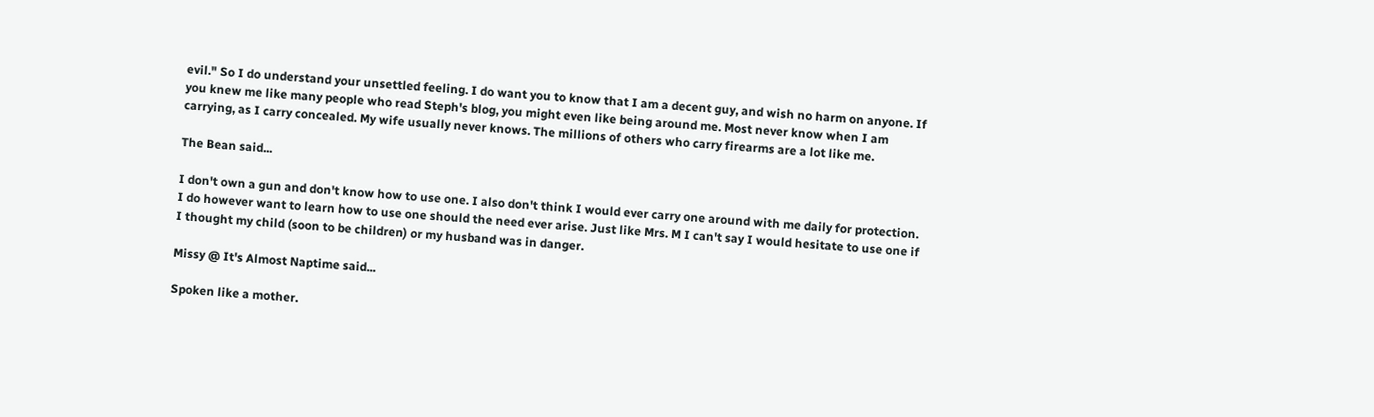evil." So I do understand your unsettled feeling. I do want you to know that I am a decent guy, and wish no harm on anyone. If you knew me like many people who read Steph's blog, you might even like being around me. Most never know when I am carrying, as I carry concealed. My wife usually never knows. The millions of others who carry firearms are a lot like me.

The Bean said...

I don't own a gun and don't know how to use one. I also don't think I would ever carry one around with me daily for protection. I do however want to learn how to use one should the need ever arise. Just like Mrs. M I can't say I would hesitate to use one if I thought my child (soon to be children) or my husband was in danger.

Missy @ It's Almost Naptime said...

Spoken like a mother.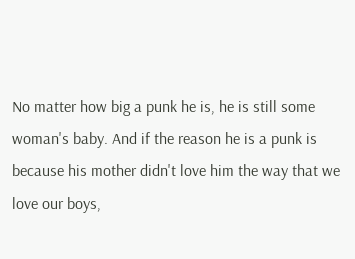No matter how big a punk he is, he is still some woman's baby. And if the reason he is a punk is because his mother didn't love him the way that we love our boys,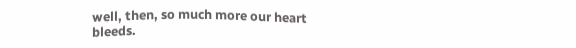well, then, so much more our heart bleeds.